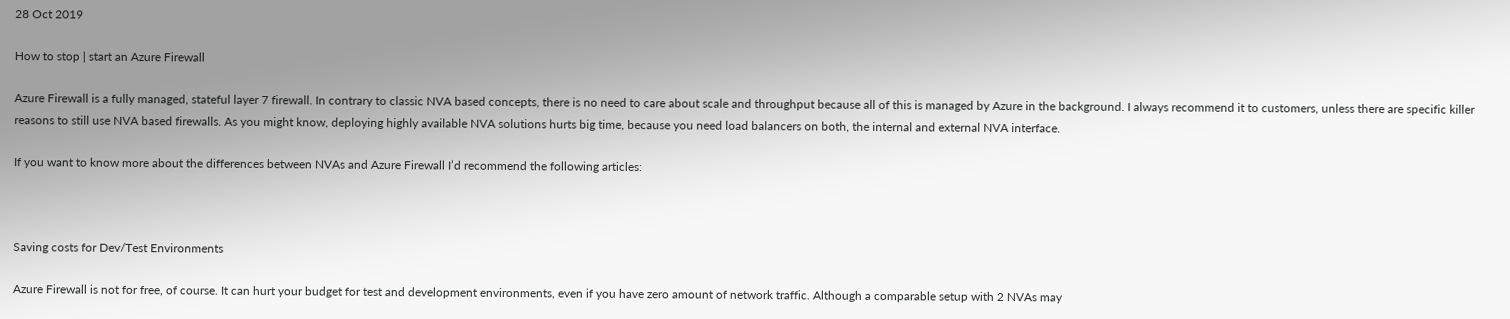28 Oct 2019

How to stop | start an Azure Firewall

Azure Firewall is a fully managed, stateful layer 7 firewall. In contrary to classic NVA based concepts, there is no need to care about scale and throughput because all of this is managed by Azure in the background. I always recommend it to customers, unless there are specific killer reasons to still use NVA based firewalls. As you might know, deploying highly available NVA solutions hurts big time, because you need load balancers on both, the internal and external NVA interface.

If you want to know more about the differences between NVAs and Azure Firewall I’d recommend the following articles:



Saving costs for Dev/Test Environments

Azure Firewall is not for free, of course. It can hurt your budget for test and development environments, even if you have zero amount of network traffic. Although a comparable setup with 2 NVAs may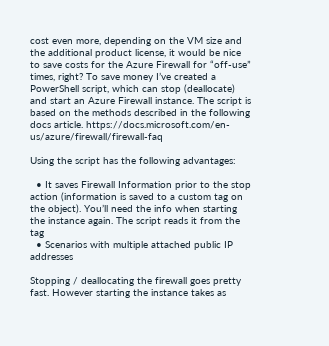cost even more, depending on the VM size and the additional product license, it would be nice to save costs for the Azure Firewall for “off-use” times, right? To save money I’ve created a PowerShell script, which can stop (deallocate) and start an Azure Firewall instance. The script is based on the methods described in the following docs article. https://docs.microsoft.com/en-us/azure/firewall/firewall-faq

Using the script has the following advantages:

  • It saves Firewall Information prior to the stop action (information is saved to a custom tag on the object). You’ll need the info when starting the instance again. The script reads it from the tag
  • Scenarios with multiple attached public IP addresses

Stopping / deallocating the firewall goes pretty fast. However starting the instance takes as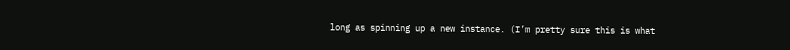long as spinning up a new instance. (I’m pretty sure this is what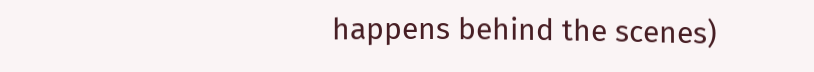happens behind the scenes)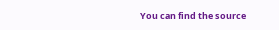You can find the source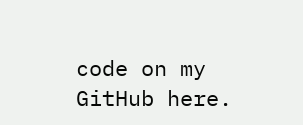code on my GitHub here.